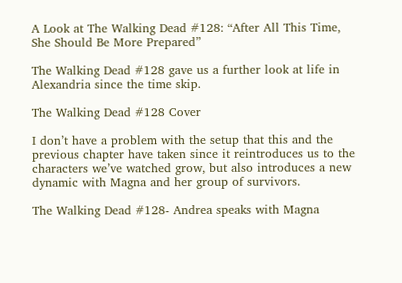A Look at The Walking Dead #128: “After All This Time, She Should Be More Prepared”

The Walking Dead #128 gave us a further look at life in Alexandria since the time skip.

The Walking Dead #128 Cover

I don’t have a problem with the setup that this and the previous chapter have taken since it reintroduces us to the characters we’ve watched grow, but also introduces a new dynamic with Magna and her group of survivors.

The Walking Dead #128- Andrea speaks with Magna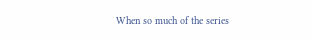When so much of the series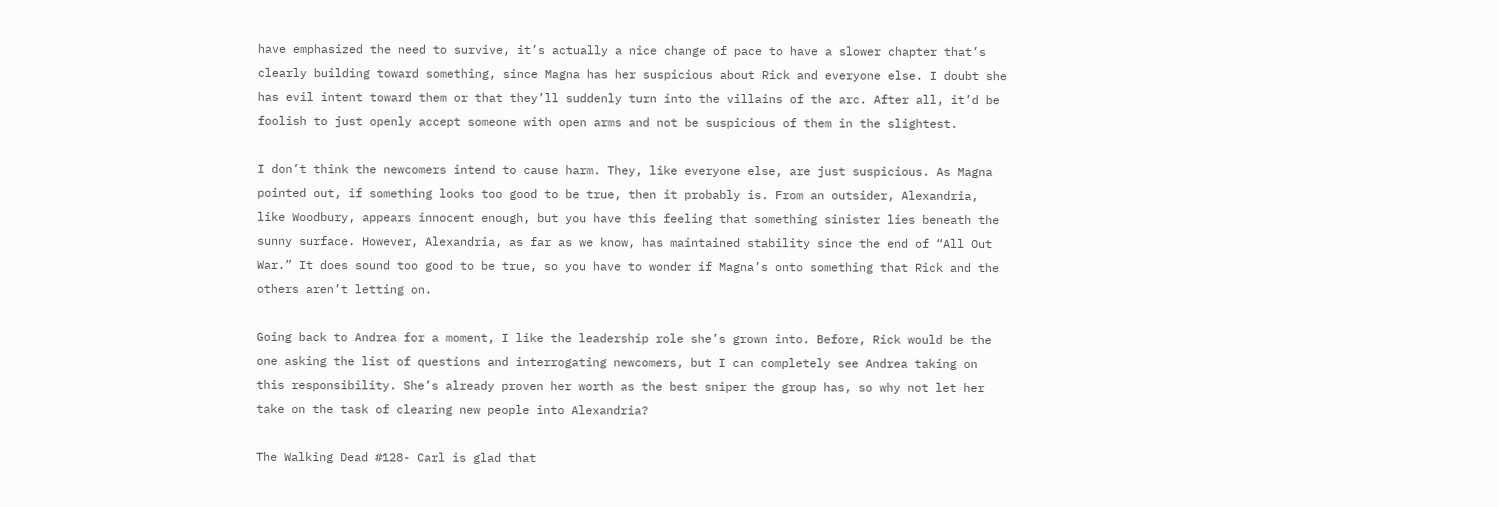have emphasized the need to survive, it’s actually a nice change of pace to have a slower chapter that’s clearly building toward something, since Magna has her suspicious about Rick and everyone else. I doubt she has evil intent toward them or that they’ll suddenly turn into the villains of the arc. After all, it’d be foolish to just openly accept someone with open arms and not be suspicious of them in the slightest.

I don’t think the newcomers intend to cause harm. They, like everyone else, are just suspicious. As Magna pointed out, if something looks too good to be true, then it probably is. From an outsider, Alexandria, like Woodbury, appears innocent enough, but you have this feeling that something sinister lies beneath the sunny surface. However, Alexandria, as far as we know, has maintained stability since the end of “All Out War.” It does sound too good to be true, so you have to wonder if Magna’s onto something that Rick and the others aren’t letting on.

Going back to Andrea for a moment, I like the leadership role she’s grown into. Before, Rick would be the one asking the list of questions and interrogating newcomers, but I can completely see Andrea taking on this responsibility. She’s already proven her worth as the best sniper the group has, so why not let her take on the task of clearing new people into Alexandria?

The Walking Dead #128- Carl is glad that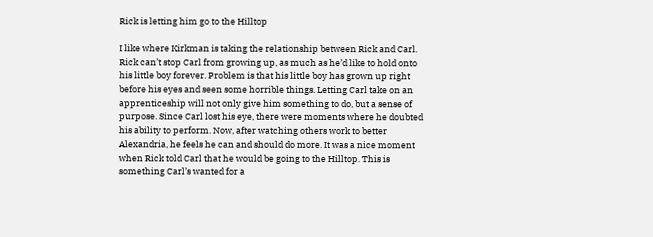Rick is letting him go to the Hilltop

I like where Kirkman is taking the relationship between Rick and Carl. Rick can’t stop Carl from growing up, as much as he’d like to hold onto his little boy forever. Problem is that his little boy has grown up right before his eyes and seen some horrible things. Letting Carl take on an apprenticeship will not only give him something to do, but a sense of purpose. Since Carl lost his eye, there were moments where he doubted his ability to perform. Now, after watching others work to better Alexandria, he feels he can and should do more. It was a nice moment when Rick told Carl that he would be going to the Hilltop. This is something Carl’s wanted for a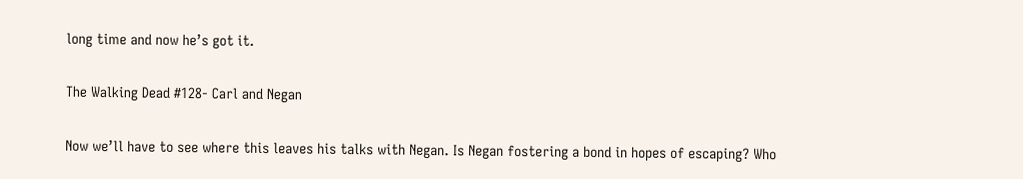long time and now he’s got it.

The Walking Dead #128- Carl and Negan

Now we’ll have to see where this leaves his talks with Negan. Is Negan fostering a bond in hopes of escaping? Who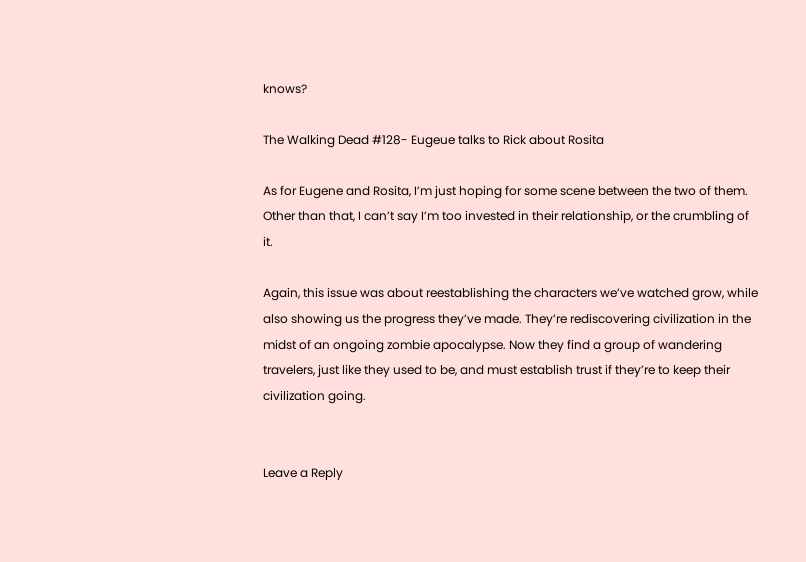knows?

The Walking Dead #128- Eugeue talks to Rick about Rosita

As for Eugene and Rosita, I’m just hoping for some scene between the two of them. Other than that, I can’t say I’m too invested in their relationship, or the crumbling of it.

Again, this issue was about reestablishing the characters we’ve watched grow, while also showing us the progress they’ve made. They’re rediscovering civilization in the midst of an ongoing zombie apocalypse. Now they find a group of wandering travelers, just like they used to be, and must establish trust if they’re to keep their civilization going.


Leave a Reply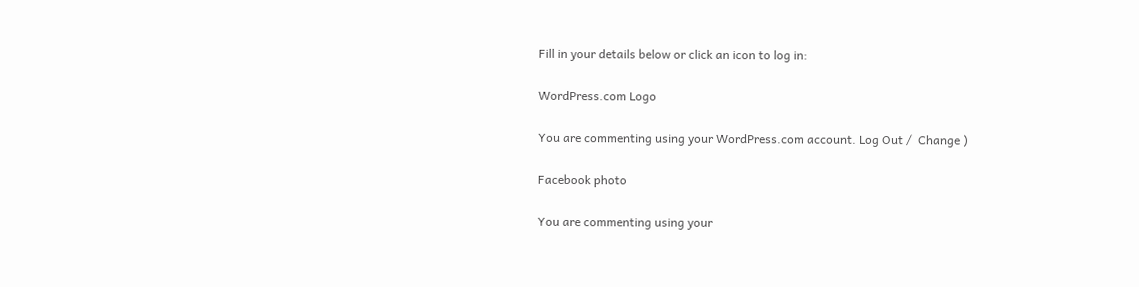Fill in your details below or click an icon to log in:

WordPress.com Logo

You are commenting using your WordPress.com account. Log Out /  Change )

Facebook photo

You are commenting using your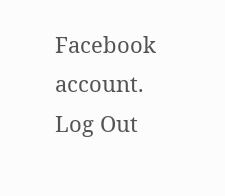Facebook account. Log Out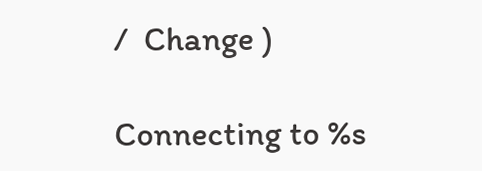/  Change )

Connecting to %s